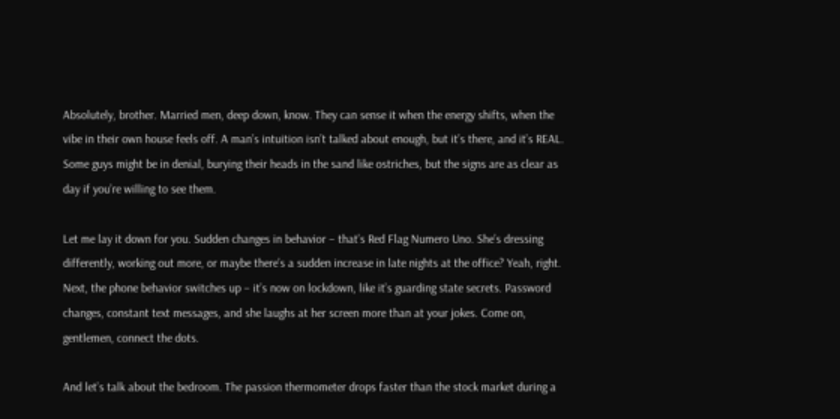Absolutely, brother. Married men, deep down, know. They can sense it when the energy shifts, when the vibe in their own house feels off. A man’s intuition isn’t talked about enough, but it’s there, and it’s REAL. Some guys might be in denial, burying their heads in the sand like ostriches, but the signs are as clear as day if you’re willing to see them.

Let me lay it down for you. Sudden changes in behavior – that’s Red Flag Numero Uno. She’s dressing differently, working out more, or maybe there’s a sudden increase in late nights at the office? Yeah, right. Next, the phone behavior switches up – it’s now on lockdown, like it’s guarding state secrets. Password changes, constant text messages, and she laughs at her screen more than at your jokes. Come on, gentlemen, connect the dots.

And let’s talk about the bedroom. The passion thermometer drops faster than the stock market during a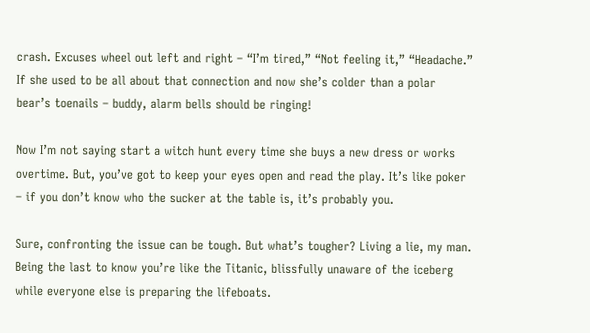crash. Excuses wheel out left and right – “I’m tired,” “Not feeling it,” “Headache.” If she used to be all about that connection and now she’s colder than a polar bear’s toenails – buddy, alarm bells should be ringing!

Now I’m not saying start a witch hunt every time she buys a new dress or works overtime. But, you’ve got to keep your eyes open and read the play. It’s like poker – if you don’t know who the sucker at the table is, it’s probably you.

Sure, confronting the issue can be tough. But what’s tougher? Living a lie, my man. Being the last to know you’re like the Titanic, blissfully unaware of the iceberg while everyone else is preparing the lifeboats.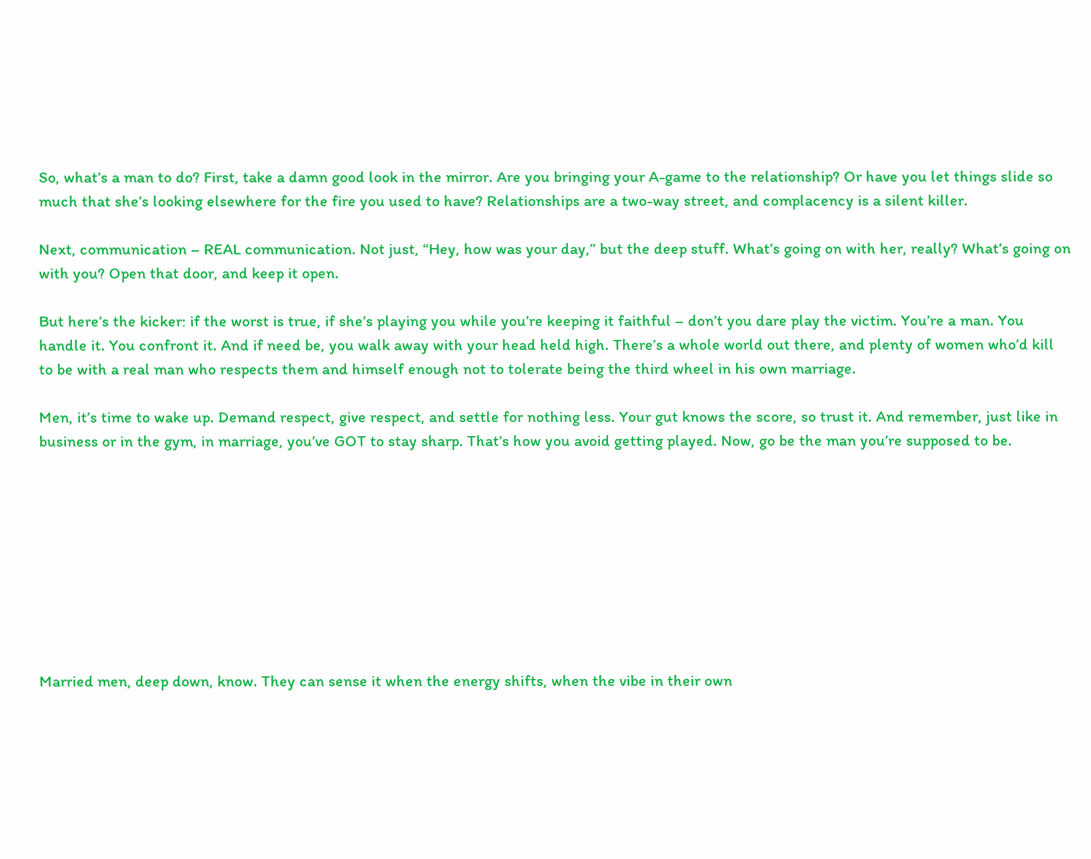So, what’s a man to do? First, take a damn good look in the mirror. Are you bringing your A-game to the relationship? Or have you let things slide so much that she’s looking elsewhere for the fire you used to have? Relationships are a two-way street, and complacency is a silent killer.

Next, communication – REAL communication. Not just, “Hey, how was your day,” but the deep stuff. What’s going on with her, really? What’s going on with you? Open that door, and keep it open.

But here’s the kicker: if the worst is true, if she’s playing you while you’re keeping it faithful – don’t you dare play the victim. You’re a man. You handle it. You confront it. And if need be, you walk away with your head held high. There’s a whole world out there, and plenty of women who’d kill to be with a real man who respects them and himself enough not to tolerate being the third wheel in his own marriage.

Men, it’s time to wake up. Demand respect, give respect, and settle for nothing less. Your gut knows the score, so trust it. And remember, just like in business or in the gym, in marriage, you’ve GOT to stay sharp. That’s how you avoid getting played. Now, go be the man you’re supposed to be.









Married men, deep down, know. They can sense it when the energy shifts, when the vibe in their own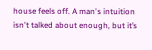house feels off. A man's intuition isn't talked about enough, but it’s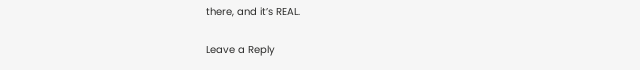there, and it’s REAL.

Leave a Reply